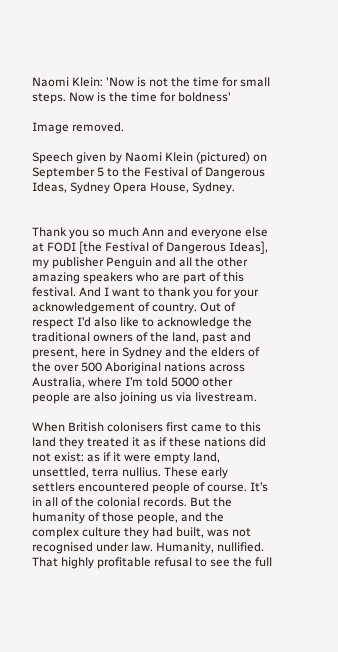Naomi Klein: 'Now is not the time for small steps. Now is the time for boldness'

Image removed.

Speech given by Naomi Klein (pictured) on September 5 to the Festival of Dangerous Ideas, Sydney Opera House, Sydney.


Thank you so much Ann and everyone else at FODI [the Festival of Dangerous Ideas], my publisher Penguin and all the other amazing speakers who are part of this festival. And I want to thank you for your acknowledgement of country. Out of respect I’d also like to acknowledge the traditional owners of the land, past and present, here in Sydney and the elders of the over 500 Aboriginal nations across Australia, where I’m told 5000 other people are also joining us via livestream.

When British colonisers first came to this land they treated it as if these nations did not exist: as if it were empty land, unsettled, terra nullius. These early settlers encountered people of course. It’s in all of the colonial records. But the humanity of those people, and the complex culture they had built, was not recognised under law. Humanity, nullified. That highly profitable refusal to see the full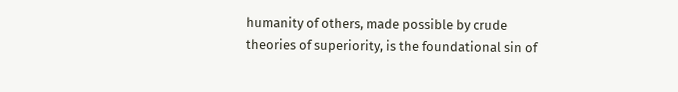humanity of others, made possible by crude theories of superiority, is the foundational sin of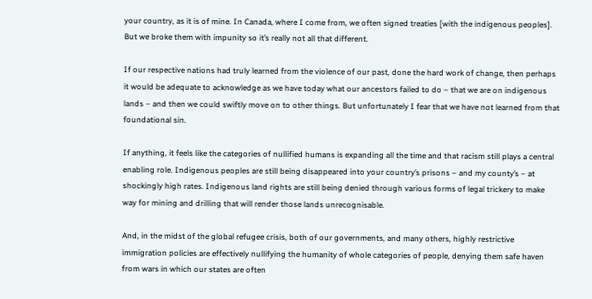your country, as it is of mine. In Canada, where I come from, we often signed treaties [with the indigenous peoples]. But we broke them with impunity so it’s really not all that different.

If our respective nations had truly learned from the violence of our past, done the hard work of change, then perhaps it would be adequate to acknowledge as we have today what our ancestors failed to do – that we are on indigenous lands – and then we could swiftly move on to other things. But unfortunately I fear that we have not learned from that foundational sin.

If anything, it feels like the categories of nullified humans is expanding all the time and that racism still plays a central enabling role. Indigenous peoples are still being disappeared into your country’s prisons – and my county’s – at shockingly high rates. Indigenous land rights are still being denied through various forms of legal trickery to make way for mining and drilling that will render those lands unrecognisable.

And, in the midst of the global refugee crisis, both of our governments, and many others, highly restrictive immigration policies are effectively nullifying the humanity of whole categories of people, denying them safe haven from wars in which our states are often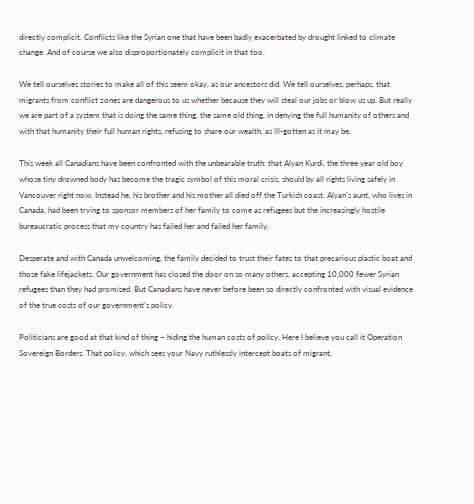directly complicit. Conflicts like the Syrian one that have been badly exacerbated by drought linked to climate change. And of course we also disproportionately complicit in that too.

We tell ourselves stories to make all of this seem okay, as our ancestors did. We tell ourselves, perhaps, that migrants from conflict zones are dangerous to us whether because they will steal our jobs or blow us up. But really we are part of a system that is doing the same thing, the same old thing, in denying the full humanity of others and with that humanity their full human rights, refusing to share our wealth, as ill-gotten as it may be.

This week all Canadians have been confronted with the unbearable truth: that Alyan Kurdi, the three year old boy whose tiny drowned body has become the tragic symbol of this moral crisis, should by all rights living safely in Vancouver right now. Instead he, his brother and his mother all died off the Turkish coast. Alyan’s aunt, who lives in Canada, had been trying to sponsor members of her family to come as refugees but the increasingly hostile bureaucratic process that my country has failed her and failed her family.

Desperate and with Canada unwelcoming, the family decided to trust their fates to that precarious plastic boat and those fake lifejackets. Our government has closed the door on so many others, accepting 10,000 fewer Syrian refugees than they had promised. But Canadians have never before been so directly confronted with visual evidence of the true costs of our government’s policy.

Politicians are good at that kind of thing – hiding the human costs of policy. Here I believe you call it Operation Sovereign Borders. That policy, which sees your Navy ruthlessly intercept boats of migrant,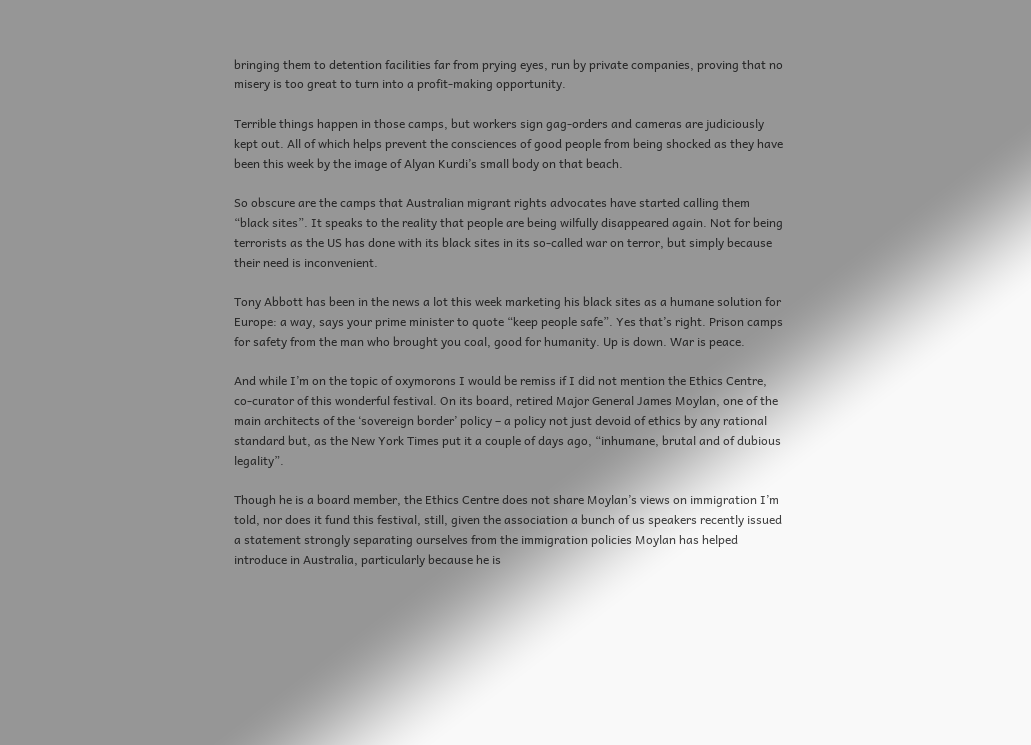bringing them to detention facilities far from prying eyes, run by private companies, proving that no misery is too great to turn into a profit-making opportunity.

Terrible things happen in those camps, but workers sign gag-orders and cameras are judiciously kept out. All of which helps prevent the consciences of good people from being shocked as they have been this week by the image of Alyan Kurdi’s small body on that beach.

So obscure are the camps that Australian migrant rights advocates have started calling them “black sites”. It speaks to the reality that people are being wilfully disappeared again. Not for being terrorists as the US has done with its black sites in its so-called war on terror, but simply because their need is inconvenient.

Tony Abbott has been in the news a lot this week marketing his black sites as a humane solution for Europe: a way, says your prime minister to quote “keep people safe”. Yes that’s right. Prison camps for safety from the man who brought you coal, good for humanity. Up is down. War is peace.

And while I’m on the topic of oxymorons I would be remiss if I did not mention the Ethics Centre, co-curator of this wonderful festival. On its board, retired Major General James Moylan, one of the main architects of the ‘sovereign border’ policy – a policy not just devoid of ethics by any rational standard but, as the New York Times put it a couple of days ago, “inhumane, brutal and of dubious legality”.

Though he is a board member, the Ethics Centre does not share Moylan’s views on immigration I’m told, nor does it fund this festival, still, given the association a bunch of us speakers recently issued a statement strongly separating ourselves from the immigration policies Moylan has helped introduce in Australia, particularly because he is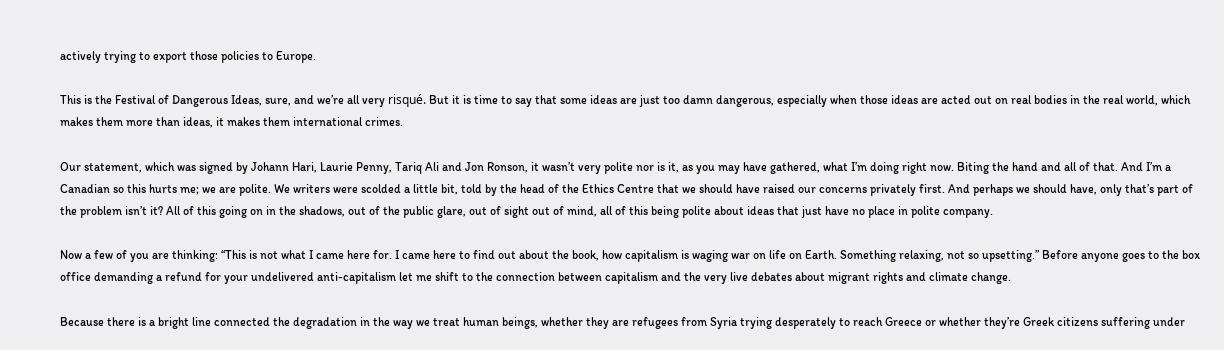actively trying to export those policies to Europe.

This is the Festival of Dangerous Ideas, sure, and we’re all very risqué. But it is time to say that some ideas are just too damn dangerous, especially when those ideas are acted out on real bodies in the real world, which makes them more than ideas, it makes them international crimes.

Our statement, which was signed by Johann Hari, Laurie Penny, Tariq Ali and Jon Ronson, it wasn’t very polite nor is it, as you may have gathered, what I’m doing right now. Biting the hand and all of that. And I’m a Canadian so this hurts me; we are polite. We writers were scolded a little bit, told by the head of the Ethics Centre that we should have raised our concerns privately first. And perhaps we should have, only that’s part of the problem isn’t it? All of this going on in the shadows, out of the public glare, out of sight out of mind, all of this being polite about ideas that just have no place in polite company.

Now a few of you are thinking: “This is not what I came here for. I came here to find out about the book, how capitalism is waging war on life on Earth. Something relaxing, not so upsetting.” Before anyone goes to the box office demanding a refund for your undelivered anti-capitalism let me shift to the connection between capitalism and the very live debates about migrant rights and climate change.

Because there is a bright line connected the degradation in the way we treat human beings, whether they are refugees from Syria trying desperately to reach Greece or whether they’re Greek citizens suffering under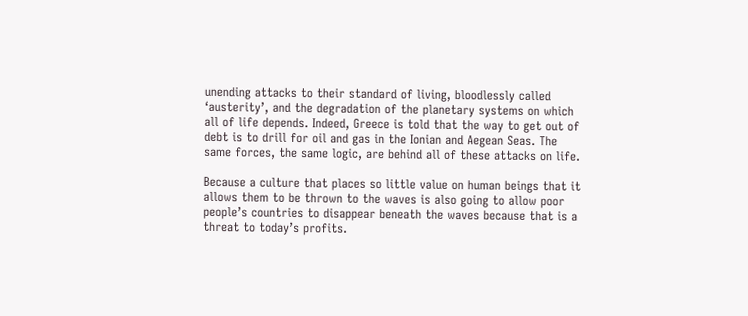unending attacks to their standard of living, bloodlessly called ‘austerity’, and the degradation of the planetary systems on which all of life depends. Indeed, Greece is told that the way to get out of debt is to drill for oil and gas in the Ionian and Aegean Seas. The same forces, the same logic, are behind all of these attacks on life.

Because a culture that places so little value on human beings that it allows them to be thrown to the waves is also going to allow poor people’s countries to disappear beneath the waves because that is a threat to today’s profits.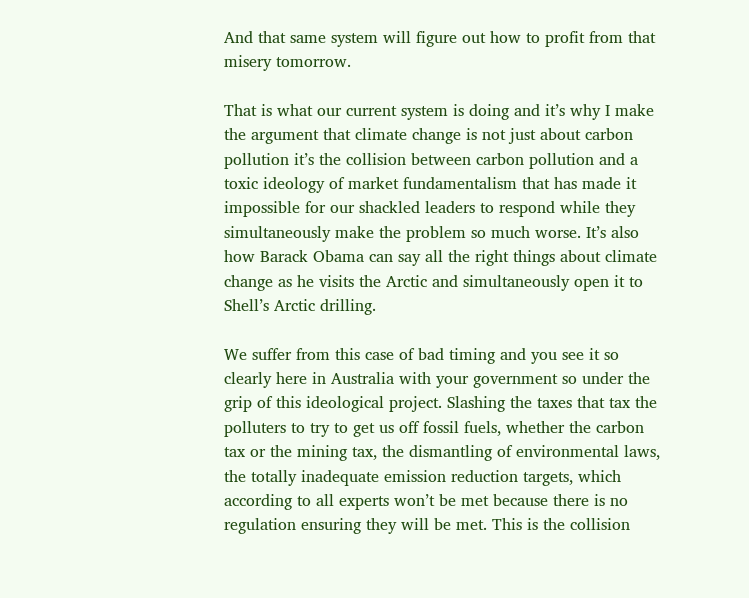And that same system will figure out how to profit from that misery tomorrow.

That is what our current system is doing and it’s why I make the argument that climate change is not just about carbon pollution it’s the collision between carbon pollution and a toxic ideology of market fundamentalism that has made it impossible for our shackled leaders to respond while they simultaneously make the problem so much worse. It’s also how Barack Obama can say all the right things about climate change as he visits the Arctic and simultaneously open it to Shell’s Arctic drilling.

We suffer from this case of bad timing and you see it so clearly here in Australia with your government so under the grip of this ideological project. Slashing the taxes that tax the polluters to try to get us off fossil fuels, whether the carbon tax or the mining tax, the dismantling of environmental laws, the totally inadequate emission reduction targets, which according to all experts won’t be met because there is no regulation ensuring they will be met. This is the collision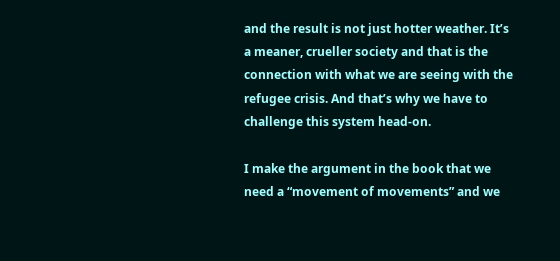and the result is not just hotter weather. It’s a meaner, crueller society and that is the connection with what we are seeing with the refugee crisis. And that’s why we have to challenge this system head-on.

I make the argument in the book that we need a “movement of movements” and we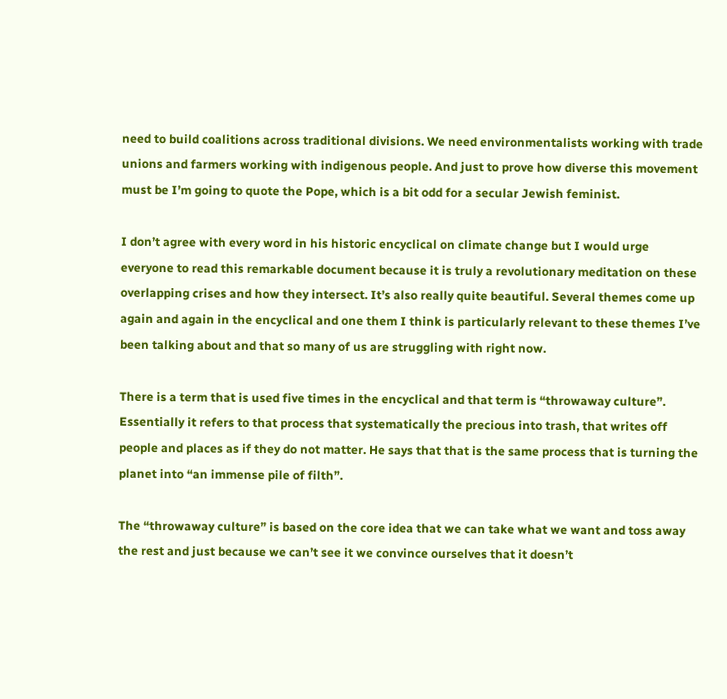need to build coalitions across traditional divisions. We need environmentalists working with trade unions and farmers working with indigenous people. And just to prove how diverse this movement must be I’m going to quote the Pope, which is a bit odd for a secular Jewish feminist.

I don’t agree with every word in his historic encyclical on climate change but I would urge everyone to read this remarkable document because it is truly a revolutionary meditation on these overlapping crises and how they intersect. It’s also really quite beautiful. Several themes come up again and again in the encyclical and one them I think is particularly relevant to these themes I’ve been talking about and that so many of us are struggling with right now.

There is a term that is used five times in the encyclical and that term is “throwaway culture”. Essentially it refers to that process that systematically the precious into trash, that writes off people and places as if they do not matter. He says that that is the same process that is turning the planet into “an immense pile of filth”.

The “throwaway culture” is based on the core idea that we can take what we want and toss away the rest and just because we can’t see it we convince ourselves that it doesn’t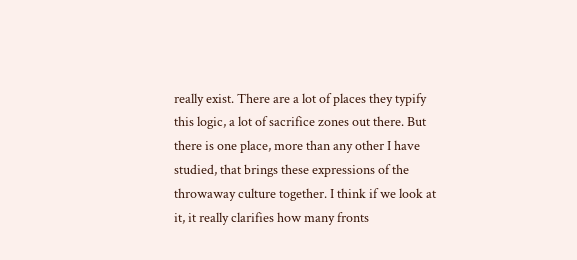really exist. There are a lot of places they typify this logic, a lot of sacrifice zones out there. But there is one place, more than any other I have studied, that brings these expressions of the throwaway culture together. I think if we look at it, it really clarifies how many fronts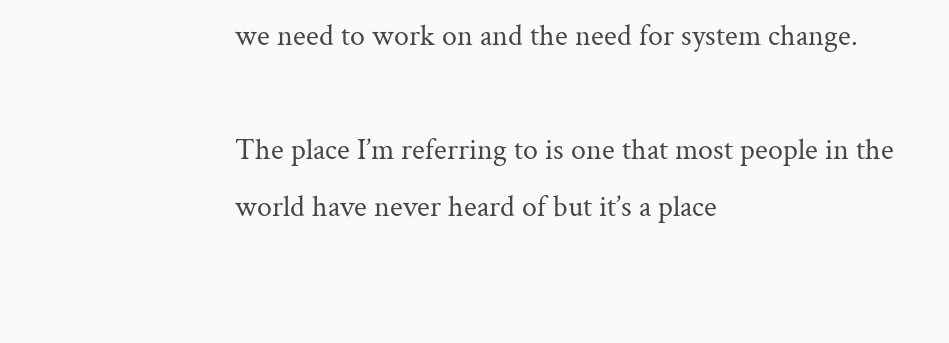we need to work on and the need for system change.

The place I’m referring to is one that most people in the world have never heard of but it’s a place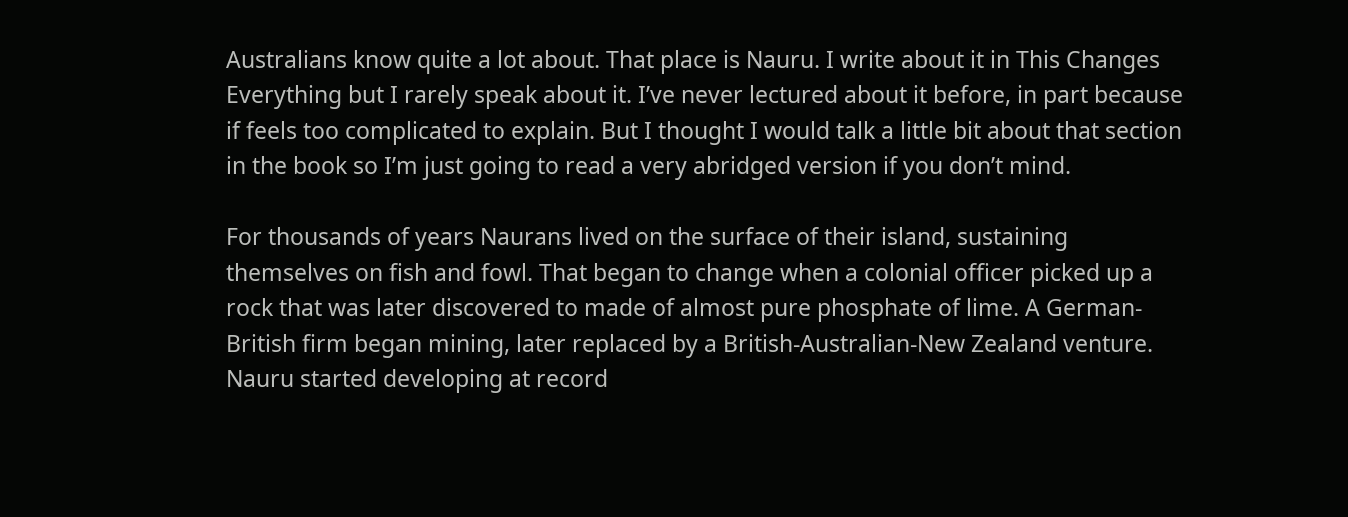Australians know quite a lot about. That place is Nauru. I write about it in This Changes Everything but I rarely speak about it. I’ve never lectured about it before, in part because if feels too complicated to explain. But I thought I would talk a little bit about that section in the book so I’m just going to read a very abridged version if you don’t mind.

For thousands of years Naurans lived on the surface of their island, sustaining themselves on fish and fowl. That began to change when a colonial officer picked up a rock that was later discovered to made of almost pure phosphate of lime. A German-British firm began mining, later replaced by a British-Australian-New Zealand venture. Nauru started developing at record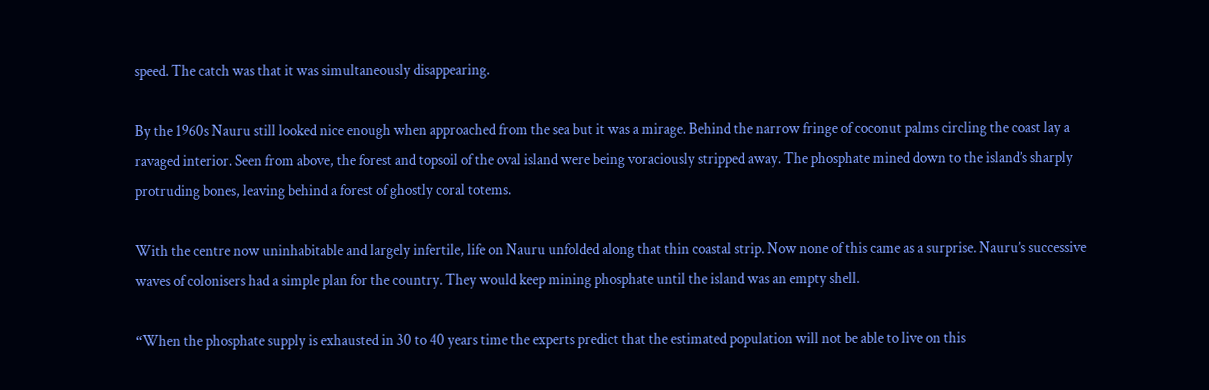speed. The catch was that it was simultaneously disappearing.

By the 1960s Nauru still looked nice enough when approached from the sea but it was a mirage. Behind the narrow fringe of coconut palms circling the coast lay a ravaged interior. Seen from above, the forest and topsoil of the oval island were being voraciously stripped away. The phosphate mined down to the island’s sharply protruding bones, leaving behind a forest of ghostly coral totems.

With the centre now uninhabitable and largely infertile, life on Nauru unfolded along that thin coastal strip. Now none of this came as a surprise. Nauru’s successive waves of colonisers had a simple plan for the country. They would keep mining phosphate until the island was an empty shell.

“When the phosphate supply is exhausted in 30 to 40 years time the experts predict that the estimated population will not be able to live on this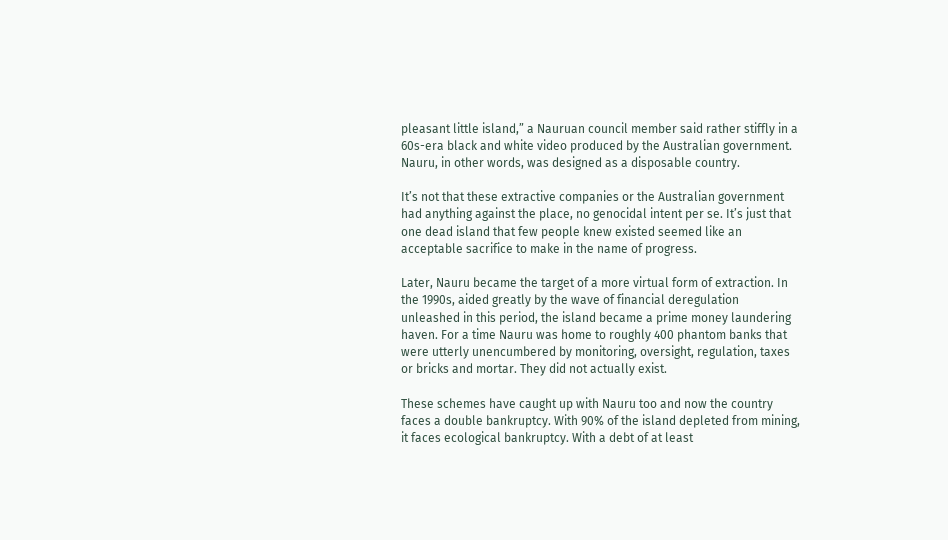pleasant little island,” a Nauruan council member said rather stiffly in a 60s-era black and white video produced by the Australian government. Nauru, in other words, was designed as a disposable country.

It’s not that these extractive companies or the Australian government had anything against the place, no genocidal intent per se. It’s just that one dead island that few people knew existed seemed like an acceptable sacrifice to make in the name of progress.

Later, Nauru became the target of a more virtual form of extraction. In the 1990s, aided greatly by the wave of financial deregulation unleashed in this period, the island became a prime money laundering haven. For a time Nauru was home to roughly 400 phantom banks that were utterly unencumbered by monitoring, oversight, regulation, taxes or bricks and mortar. They did not actually exist.

These schemes have caught up with Nauru too and now the country faces a double bankruptcy. With 90% of the island depleted from mining, it faces ecological bankruptcy. With a debt of at least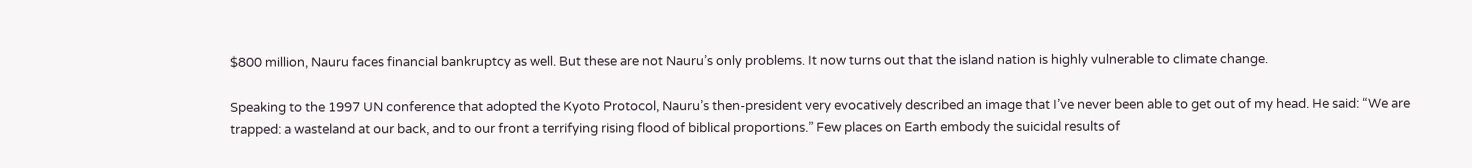$800 million, Nauru faces financial bankruptcy as well. But these are not Nauru’s only problems. It now turns out that the island nation is highly vulnerable to climate change.

Speaking to the 1997 UN conference that adopted the Kyoto Protocol, Nauru’s then-president very evocatively described an image that I’ve never been able to get out of my head. He said: “We are trapped: a wasteland at our back, and to our front a terrifying rising flood of biblical proportions.” Few places on Earth embody the suicidal results of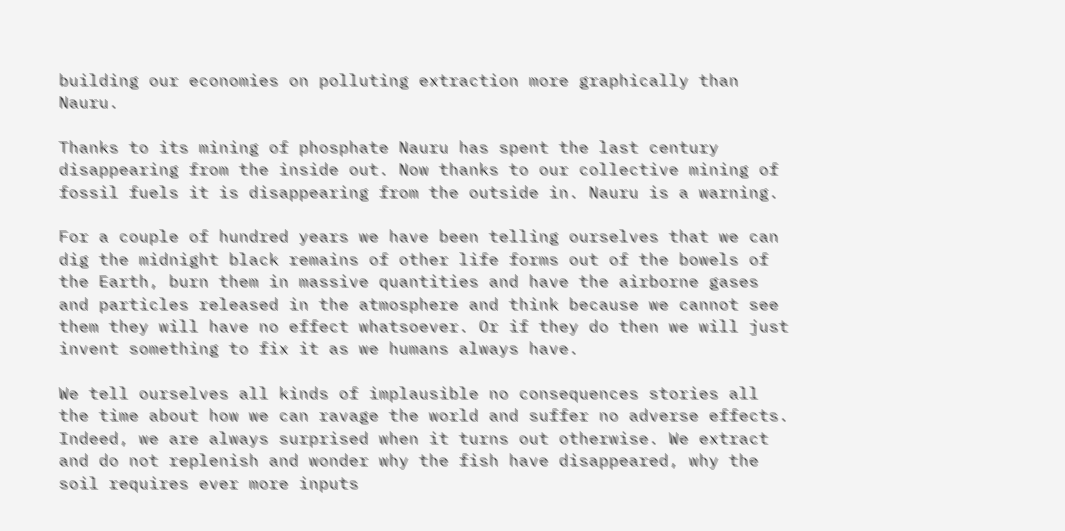building our economies on polluting extraction more graphically than Nauru.

Thanks to its mining of phosphate Nauru has spent the last century disappearing from the inside out. Now thanks to our collective mining of fossil fuels it is disappearing from the outside in. Nauru is a warning.

For a couple of hundred years we have been telling ourselves that we can dig the midnight black remains of other life forms out of the bowels of the Earth, burn them in massive quantities and have the airborne gases and particles released in the atmosphere and think because we cannot see them they will have no effect whatsoever. Or if they do then we will just invent something to fix it as we humans always have.

We tell ourselves all kinds of implausible no consequences stories all the time about how we can ravage the world and suffer no adverse effects. Indeed, we are always surprised when it turns out otherwise. We extract and do not replenish and wonder why the fish have disappeared, why the soil requires ever more inputs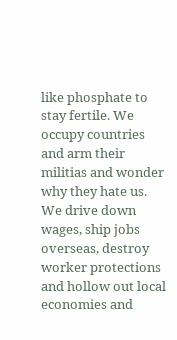like phosphate to stay fertile. We occupy countries and arm their militias and wonder why they hate us. We drive down wages, ship jobs overseas, destroy worker protections and hollow out local economies and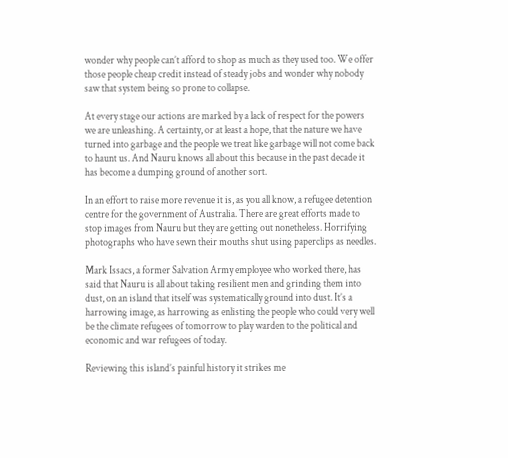wonder why people can’t afford to shop as much as they used too. We offer those people cheap credit instead of steady jobs and wonder why nobody saw that system being so prone to collapse.

At every stage our actions are marked by a lack of respect for the powers we are unleashing. A certainty, or at least a hope, that the nature we have turned into garbage and the people we treat like garbage will not come back to haunt us. And Nauru knows all about this because in the past decade it has become a dumping ground of another sort.

In an effort to raise more revenue it is, as you all know, a refugee detention centre for the government of Australia. There are great efforts made to stop images from Nauru but they are getting out nonetheless. Horrifying photographs who have sewn their mouths shut using paperclips as needles.

Mark Issacs, a former Salvation Army employee who worked there, has said that Nauru is all about taking resilient men and grinding them into dust, on an island that itself was systematically ground into dust. It’s a harrowing image, as harrowing as enlisting the people who could very well be the climate refugees of tomorrow to play warden to the political and economic and war refugees of today.

Reviewing this island’s painful history it strikes me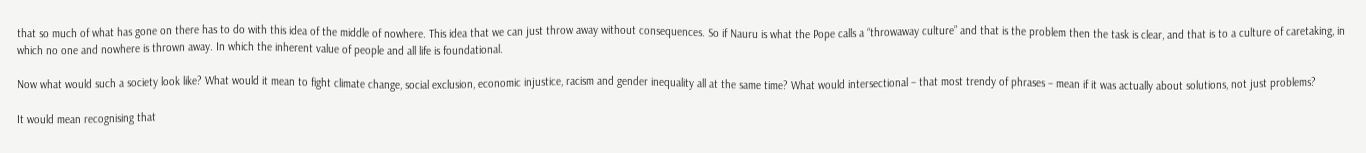that so much of what has gone on there has to do with this idea of the middle of nowhere. This idea that we can just throw away without consequences. So if Nauru is what the Pope calls a “throwaway culture” and that is the problem then the task is clear, and that is to a culture of caretaking, in which no one and nowhere is thrown away. In which the inherent value of people and all life is foundational.

Now what would such a society look like? What would it mean to fight climate change, social exclusion, economic injustice, racism and gender inequality all at the same time? What would intersectional – that most trendy of phrases – mean if it was actually about solutions, not just problems?

It would mean recognising that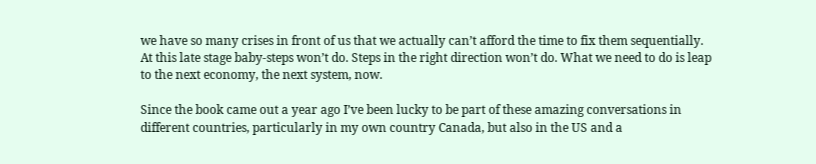we have so many crises in front of us that we actually can’t afford the time to fix them sequentially. At this late stage baby-steps won’t do. Steps in the right direction won’t do. What we need to do is leap to the next economy, the next system, now.

Since the book came out a year ago I’ve been lucky to be part of these amazing conversations in different countries, particularly in my own country Canada, but also in the US and a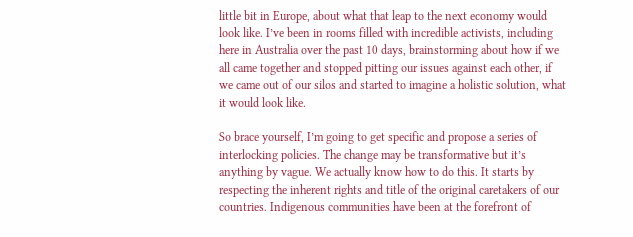little bit in Europe, about what that leap to the next economy would look like. I’ve been in rooms filled with incredible activists, including here in Australia over the past 10 days, brainstorming about how if we all came together and stopped pitting our issues against each other, if we came out of our silos and started to imagine a holistic solution, what it would look like.

So brace yourself, I’m going to get specific and propose a series of interlocking policies. The change may be transformative but it’s anything by vague. We actually know how to do this. It starts by respecting the inherent rights and title of the original caretakers of our countries. Indigenous communities have been at the forefront of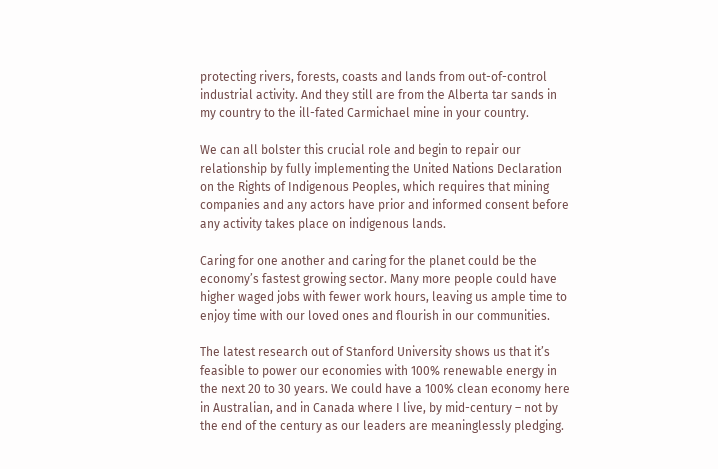protecting rivers, forests, coasts and lands from out-of-control industrial activity. And they still are from the Alberta tar sands in my country to the ill-fated Carmichael mine in your country.

We can all bolster this crucial role and begin to repair our relationship by fully implementing the United Nations Declaration on the Rights of Indigenous Peoples, which requires that mining companies and any actors have prior and informed consent before any activity takes place on indigenous lands.

Caring for one another and caring for the planet could be the economy’s fastest growing sector. Many more people could have higher waged jobs with fewer work hours, leaving us ample time to enjoy time with our loved ones and flourish in our communities.

The latest research out of Stanford University shows us that it’s feasible to power our economies with 100% renewable energy in the next 20 to 30 years. We could have a 100% clean economy here in Australian, and in Canada where I live, by mid-century – not by the end of the century as our leaders are meaninglessly pledging.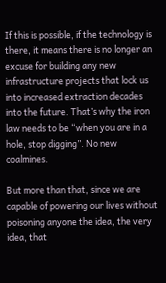If this is possible, if the technology is there, it means there is no longer an excuse for building any new infrastructure projects that lock us into increased extraction decades into the future. That’s why the iron law needs to be “when you are in a hole, stop digging”. No new coalmines.

But more than that, since we are capable of powering our lives without poisoning anyone the idea, the very idea, that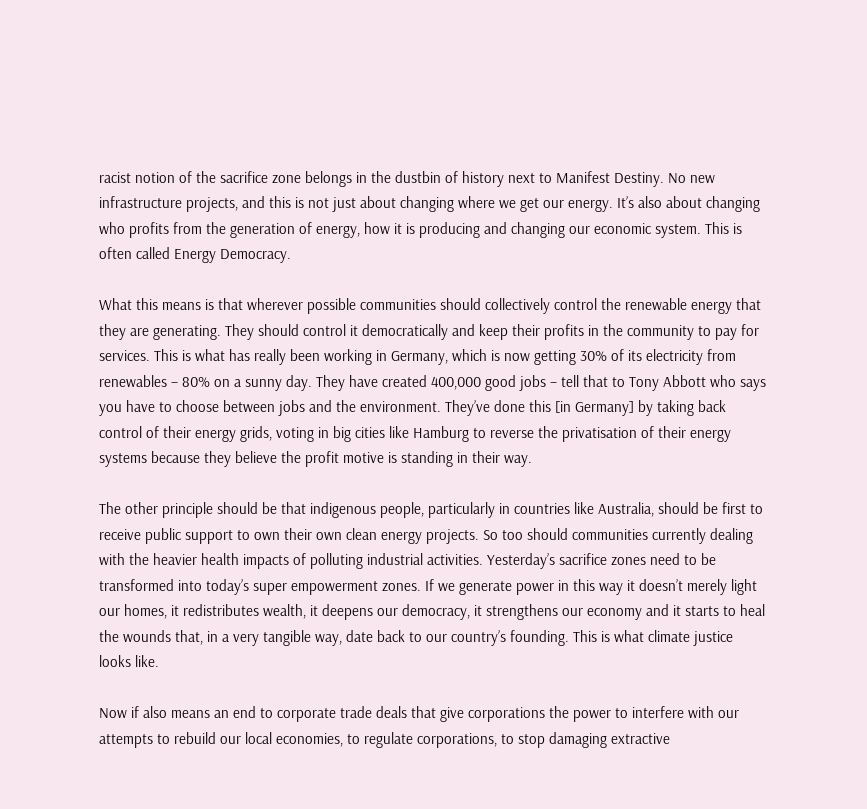racist notion of the sacrifice zone belongs in the dustbin of history next to Manifest Destiny. No new infrastructure projects, and this is not just about changing where we get our energy. It’s also about changing who profits from the generation of energy, how it is producing and changing our economic system. This is often called Energy Democracy.

What this means is that wherever possible communities should collectively control the renewable energy that they are generating. They should control it democratically and keep their profits in the community to pay for services. This is what has really been working in Germany, which is now getting 30% of its electricity from renewables – 80% on a sunny day. They have created 400,000 good jobs – tell that to Tony Abbott who says you have to choose between jobs and the environment. They’ve done this [in Germany] by taking back control of their energy grids, voting in big cities like Hamburg to reverse the privatisation of their energy systems because they believe the profit motive is standing in their way.

The other principle should be that indigenous people, particularly in countries like Australia, should be first to receive public support to own their own clean energy projects. So too should communities currently dealing with the heavier health impacts of polluting industrial activities. Yesterday’s sacrifice zones need to be transformed into today’s super empowerment zones. If we generate power in this way it doesn’t merely light our homes, it redistributes wealth, it deepens our democracy, it strengthens our economy and it starts to heal the wounds that, in a very tangible way, date back to our country’s founding. This is what climate justice looks like.

Now if also means an end to corporate trade deals that give corporations the power to interfere with our attempts to rebuild our local economies, to regulate corporations, to stop damaging extractive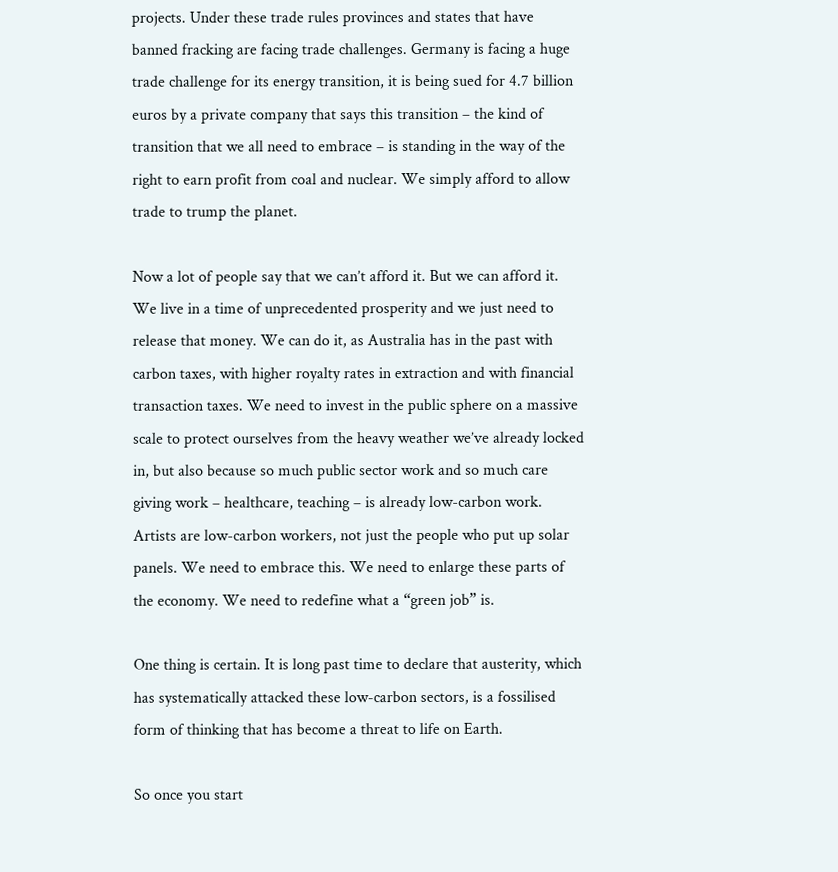projects. Under these trade rules provinces and states that have banned fracking are facing trade challenges. Germany is facing a huge trade challenge for its energy transition, it is being sued for 4.7 billion euros by a private company that says this transition – the kind of transition that we all need to embrace – is standing in the way of the right to earn profit from coal and nuclear. We simply afford to allow trade to trump the planet.

Now a lot of people say that we can’t afford it. But we can afford it. We live in a time of unprecedented prosperity and we just need to release that money. We can do it, as Australia has in the past with carbon taxes, with higher royalty rates in extraction and with financial transaction taxes. We need to invest in the public sphere on a massive scale to protect ourselves from the heavy weather we’ve already locked in, but also because so much public sector work and so much care giving work – healthcare, teaching – is already low-carbon work. Artists are low-carbon workers, not just the people who put up solar panels. We need to embrace this. We need to enlarge these parts of the economy. We need to redefine what a “green job” is.

One thing is certain. It is long past time to declare that austerity, which has systematically attacked these low-carbon sectors, is a fossilised form of thinking that has become a threat to life on Earth.

So once you start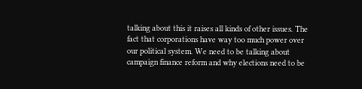talking about this it raises all kinds of other issues. The fact that corporations have way too much power over our political system. We need to be talking about campaign finance reform and why elections need to be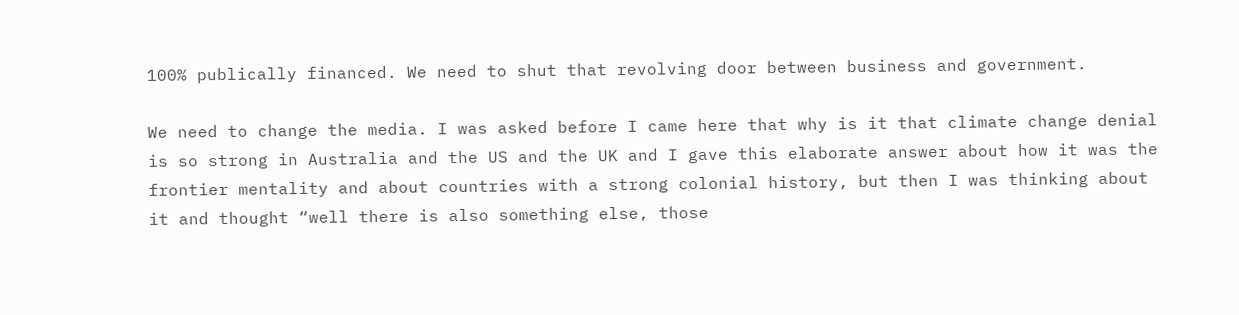100% publically financed. We need to shut that revolving door between business and government.

We need to change the media. I was asked before I came here that why is it that climate change denial is so strong in Australia and the US and the UK and I gave this elaborate answer about how it was the frontier mentality and about countries with a strong colonial history, but then I was thinking about it and thought “well there is also something else, those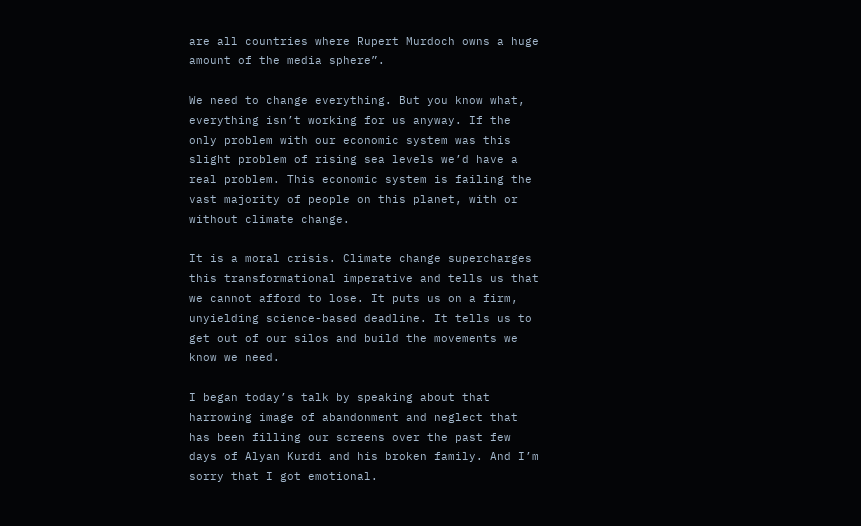are all countries where Rupert Murdoch owns a huge amount of the media sphere”.

We need to change everything. But you know what, everything isn’t working for us anyway. If the only problem with our economic system was this slight problem of rising sea levels we’d have a real problem. This economic system is failing the vast majority of people on this planet, with or without climate change.

It is a moral crisis. Climate change supercharges this transformational imperative and tells us that we cannot afford to lose. It puts us on a firm, unyielding science-based deadline. It tells us to get out of our silos and build the movements we know we need.

I began today’s talk by speaking about that harrowing image of abandonment and neglect that has been filling our screens over the past few days of Alyan Kurdi and his broken family. And I’m sorry that I got emotional.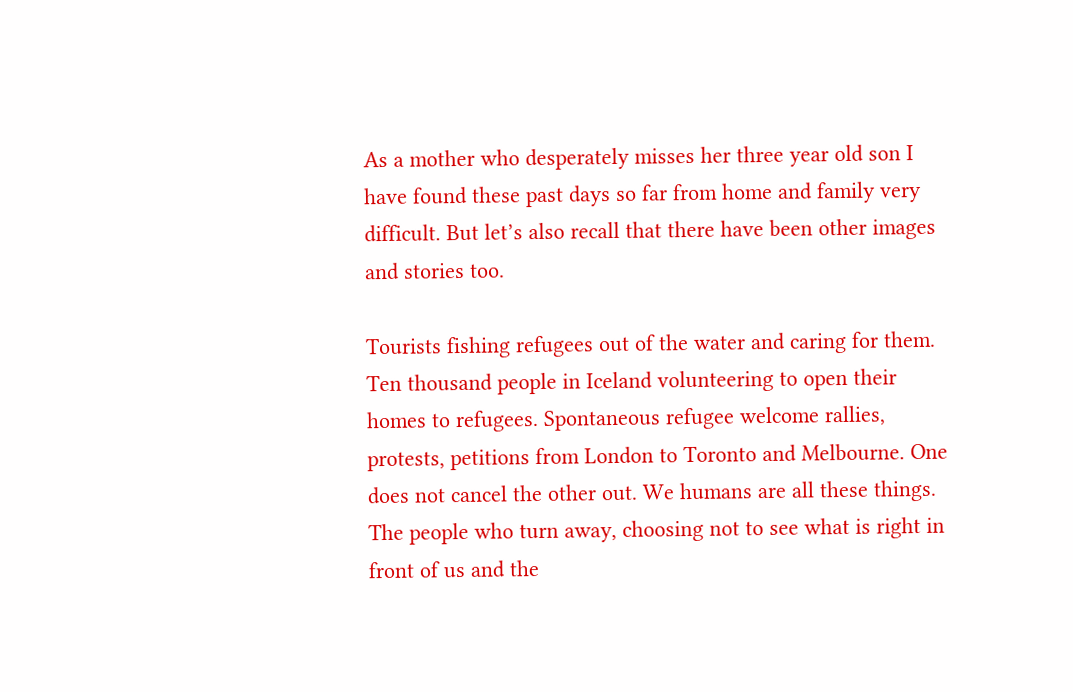As a mother who desperately misses her three year old son I have found these past days so far from home and family very difficult. But let’s also recall that there have been other images and stories too.

Tourists fishing refugees out of the water and caring for them. Ten thousand people in Iceland volunteering to open their homes to refugees. Spontaneous refugee welcome rallies, protests, petitions from London to Toronto and Melbourne. One does not cancel the other out. We humans are all these things. The people who turn away, choosing not to see what is right in front of us and the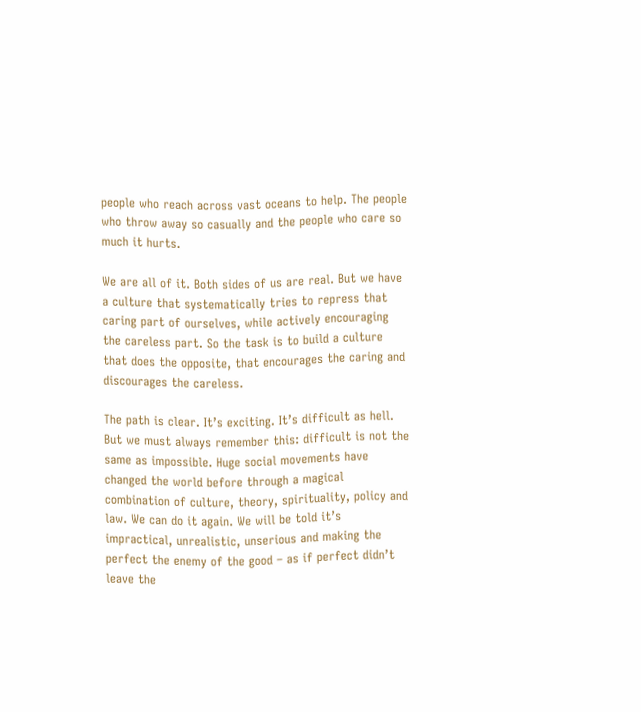people who reach across vast oceans to help. The people who throw away so casually and the people who care so much it hurts.

We are all of it. Both sides of us are real. But we have a culture that systematically tries to repress that caring part of ourselves, while actively encouraging the careless part. So the task is to build a culture that does the opposite, that encourages the caring and discourages the careless.

The path is clear. It’s exciting. It’s difficult as hell. But we must always remember this: difficult is not the same as impossible. Huge social movements have changed the world before through a magical combination of culture, theory, spirituality, policy and law. We can do it again. We will be told it’s impractical, unrealistic, unserious and making the perfect the enemy of the good – as if perfect didn’t leave the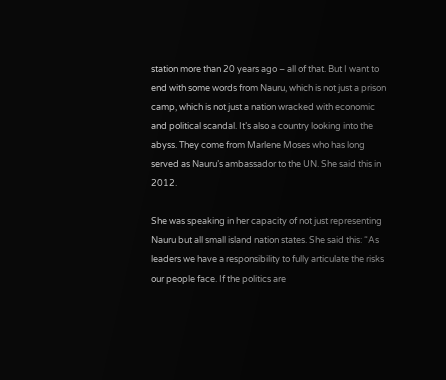station more than 20 years ago – all of that. But I want to end with some words from Nauru, which is not just a prison camp, which is not just a nation wracked with economic and political scandal. It’s also a country looking into the abyss. They come from Marlene Moses who has long served as Nauru’s ambassador to the UN. She said this in 2012.

She was speaking in her capacity of not just representing Nauru but all small island nation states. She said this: “As leaders we have a responsibility to fully articulate the risks our people face. If the politics are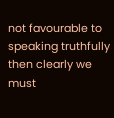not favourable to speaking truthfully then clearly we must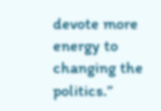devote more energy to changing the politics.”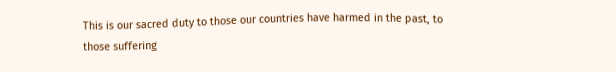This is our sacred duty to those our countries have harmed in the past, to those suffering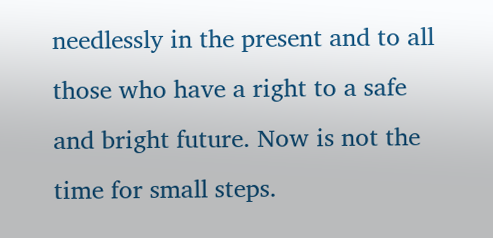needlessly in the present and to all those who have a right to a safe and bright future. Now is not the time for small steps.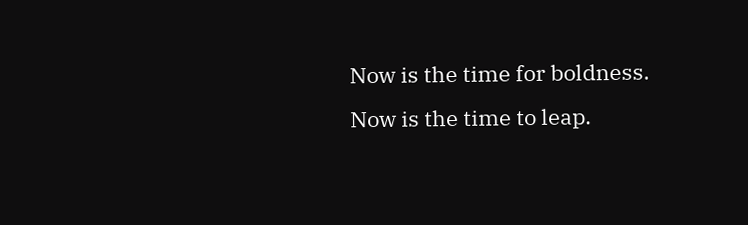Now is the time for boldness. Now is the time to leap.